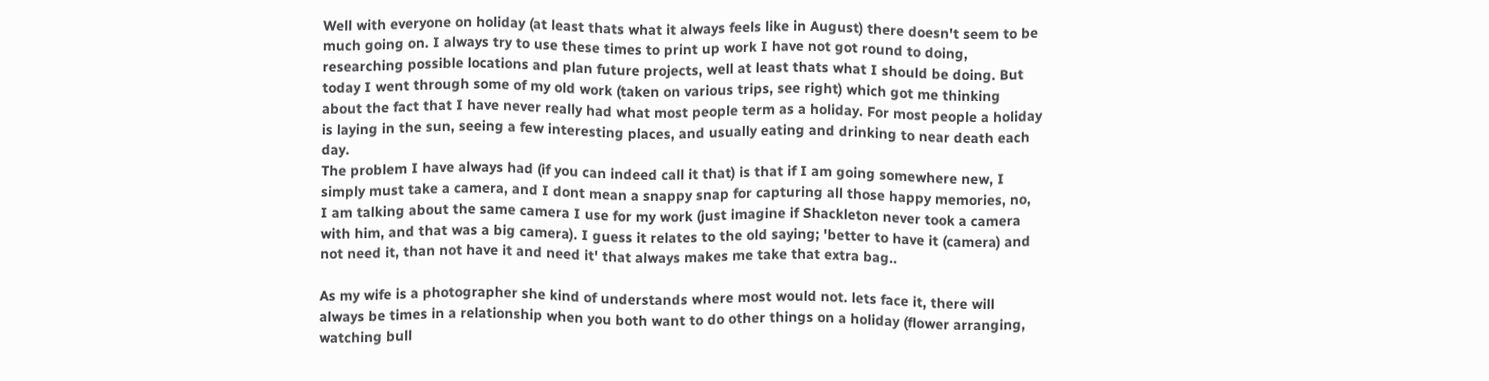Well with everyone on holiday (at least thats what it always feels like in August) there doesn't seem to be much going on. I always try to use these times to print up work I have not got round to doing, researching possible locations and plan future projects, well at least thats what I should be doing. But today I went through some of my old work (taken on various trips, see right) which got me thinking about the fact that I have never really had what most people term as a holiday. For most people a holiday is laying in the sun, seeing a few interesting places, and usually eating and drinking to near death each day.
The problem I have always had (if you can indeed call it that) is that if I am going somewhere new, I simply must take a camera, and I dont mean a snappy snap for capturing all those happy memories, no, I am talking about the same camera I use for my work (just imagine if Shackleton never took a camera with him, and that was a big camera). I guess it relates to the old saying; 'better to have it (camera) and not need it, than not have it and need it' that always makes me take that extra bag..

As my wife is a photographer she kind of understands where most would not. lets face it, there will always be times in a relationship when you both want to do other things on a holiday (flower arranging, watching bull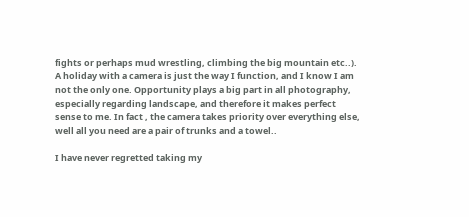fights or perhaps mud wrestling, climbing the big mountain etc..). A holiday with a camera is just the way I function, and I know I am not the only one. Opportunity plays a big part in all photography, especially regarding landscape, and therefore it makes perfect sense to me. In fact , the camera takes priority over everything else, well all you need are a pair of trunks and a towel..

I have never regretted taking my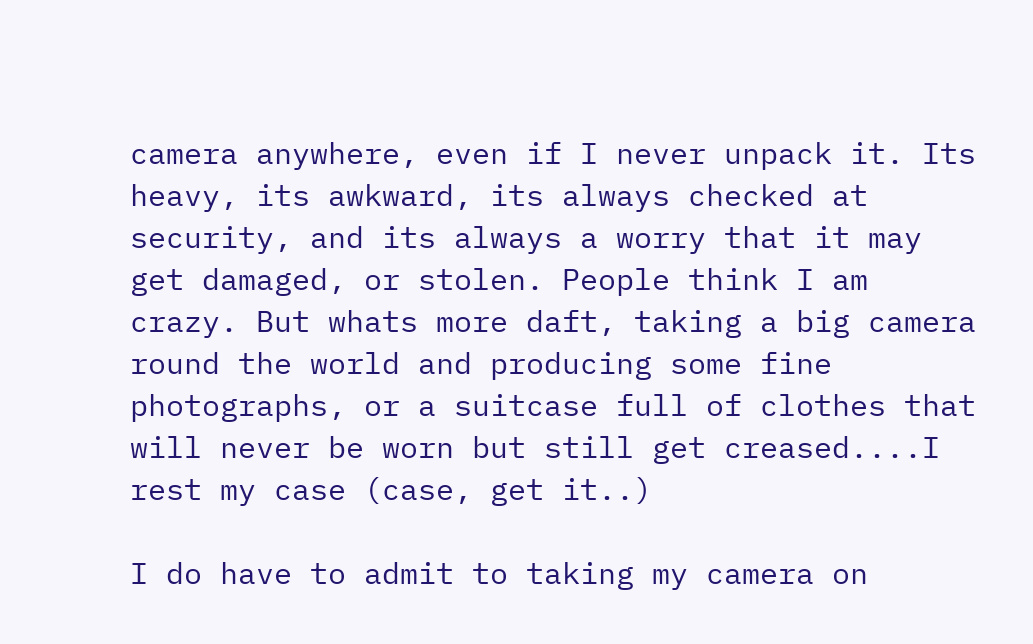camera anywhere, even if I never unpack it. Its heavy, its awkward, its always checked at security, and its always a worry that it may get damaged, or stolen. People think I am crazy. But whats more daft, taking a big camera round the world and producing some fine photographs, or a suitcase full of clothes that will never be worn but still get creased....I rest my case (case, get it..)

I do have to admit to taking my camera on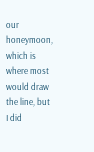our honeymoon, which is where most would draw the line, but I did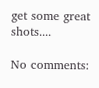get some great shots....

No comments: